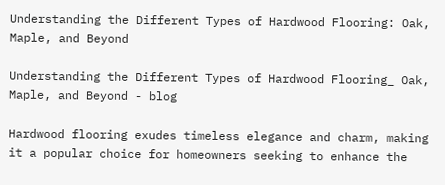Understanding the Different Types of Hardwood Flooring: Oak, Maple, and Beyond

Understanding the Different Types of Hardwood Flooring_ Oak, Maple, and Beyond - blog

Hardwood flooring exudes timeless elegance and charm, making it a popular choice for homeowners seeking to enhance the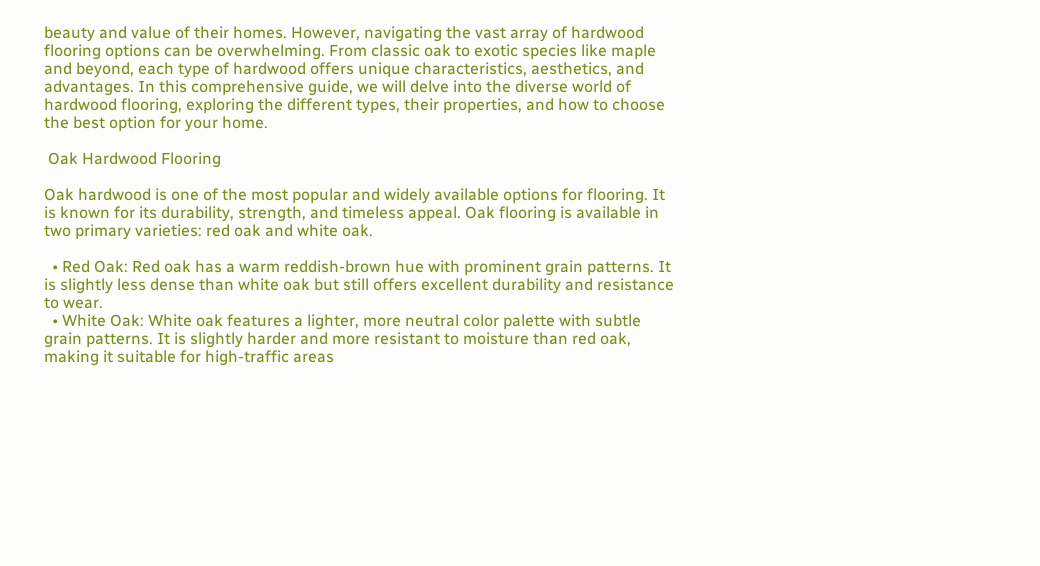beauty and value of their homes. However, navigating the vast array of hardwood flooring options can be overwhelming. From classic oak to exotic species like maple and beyond, each type of hardwood offers unique characteristics, aesthetics, and advantages. In this comprehensive guide, we will delve into the diverse world of hardwood flooring, exploring the different types, their properties, and how to choose the best option for your home.

 Oak Hardwood Flooring

Oak hardwood is one of the most popular and widely available options for flooring. It is known for its durability, strength, and timeless appeal. Oak flooring is available in two primary varieties: red oak and white oak.

  • Red Oak: Red oak has a warm reddish-brown hue with prominent grain patterns. It is slightly less dense than white oak but still offers excellent durability and resistance to wear.
  • White Oak: White oak features a lighter, more neutral color palette with subtle grain patterns. It is slightly harder and more resistant to moisture than red oak, making it suitable for high-traffic areas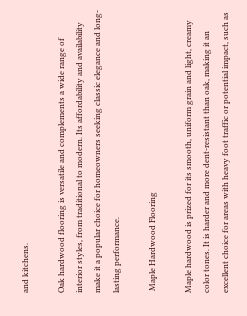and kitchens.

Oak hardwood flooring is versatile and complements a wide range of interior styles, from traditional to modern. Its affordability and availability make it a popular choice for homeowners seeking classic elegance and long-lasting performance.

 Maple Hardwood Flooring

Maple hardwood is prized for its smooth, uniform grain and light, creamy color tones. It is harder and more dent-resistant than oak, making it an excellent choice for areas with heavy foot traffic or potential impact, such as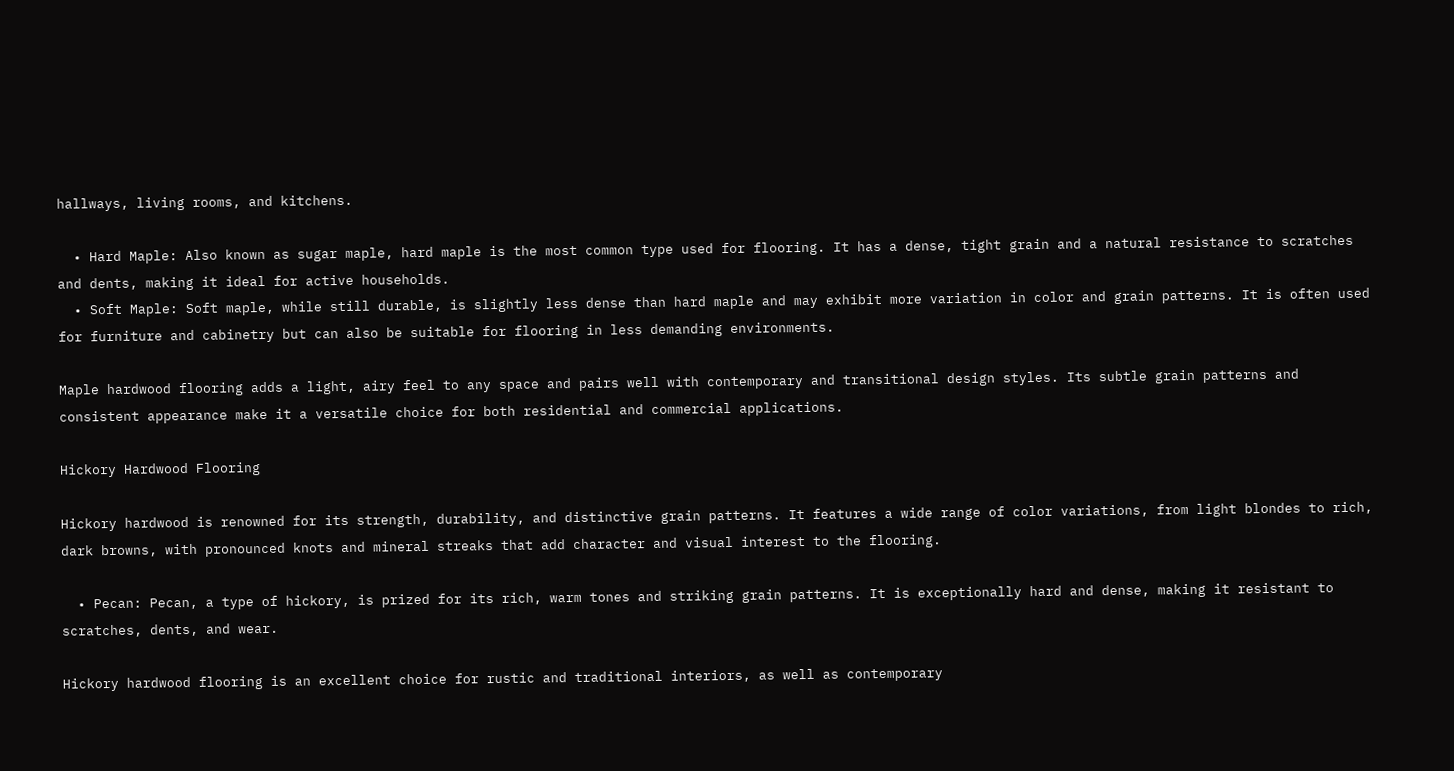hallways, living rooms, and kitchens.

  • Hard Maple: Also known as sugar maple, hard maple is the most common type used for flooring. It has a dense, tight grain and a natural resistance to scratches and dents, making it ideal for active households.
  • Soft Maple: Soft maple, while still durable, is slightly less dense than hard maple and may exhibit more variation in color and grain patterns. It is often used for furniture and cabinetry but can also be suitable for flooring in less demanding environments.

Maple hardwood flooring adds a light, airy feel to any space and pairs well with contemporary and transitional design styles. Its subtle grain patterns and consistent appearance make it a versatile choice for both residential and commercial applications.

Hickory Hardwood Flooring

Hickory hardwood is renowned for its strength, durability, and distinctive grain patterns. It features a wide range of color variations, from light blondes to rich, dark browns, with pronounced knots and mineral streaks that add character and visual interest to the flooring.

  • Pecan: Pecan, a type of hickory, is prized for its rich, warm tones and striking grain patterns. It is exceptionally hard and dense, making it resistant to scratches, dents, and wear.

Hickory hardwood flooring is an excellent choice for rustic and traditional interiors, as well as contemporary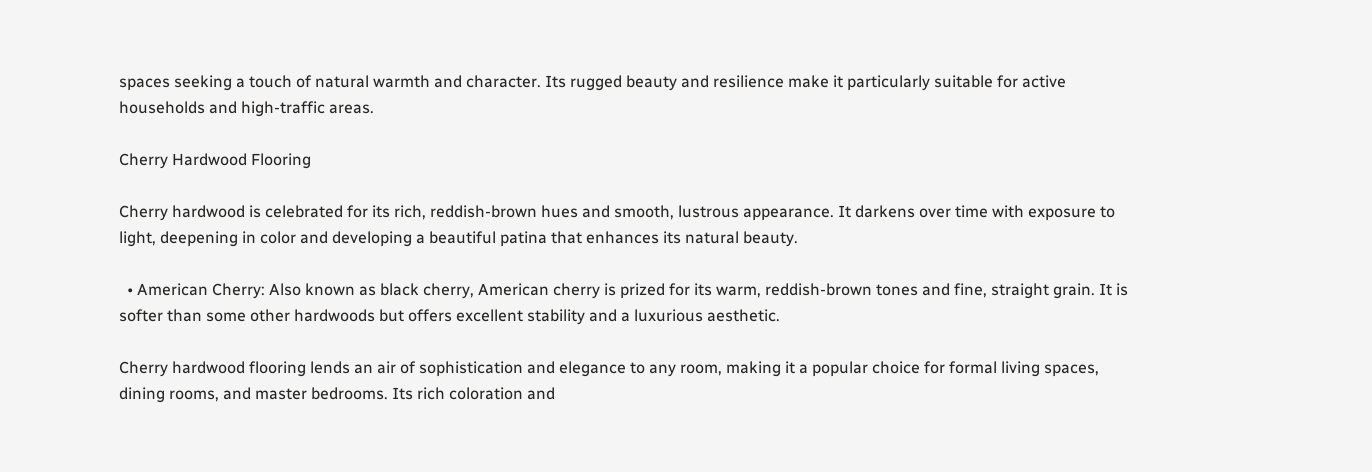spaces seeking a touch of natural warmth and character. Its rugged beauty and resilience make it particularly suitable for active households and high-traffic areas.

Cherry Hardwood Flooring

Cherry hardwood is celebrated for its rich, reddish-brown hues and smooth, lustrous appearance. It darkens over time with exposure to light, deepening in color and developing a beautiful patina that enhances its natural beauty.

  • American Cherry: Also known as black cherry, American cherry is prized for its warm, reddish-brown tones and fine, straight grain. It is softer than some other hardwoods but offers excellent stability and a luxurious aesthetic.

Cherry hardwood flooring lends an air of sophistication and elegance to any room, making it a popular choice for formal living spaces, dining rooms, and master bedrooms. Its rich coloration and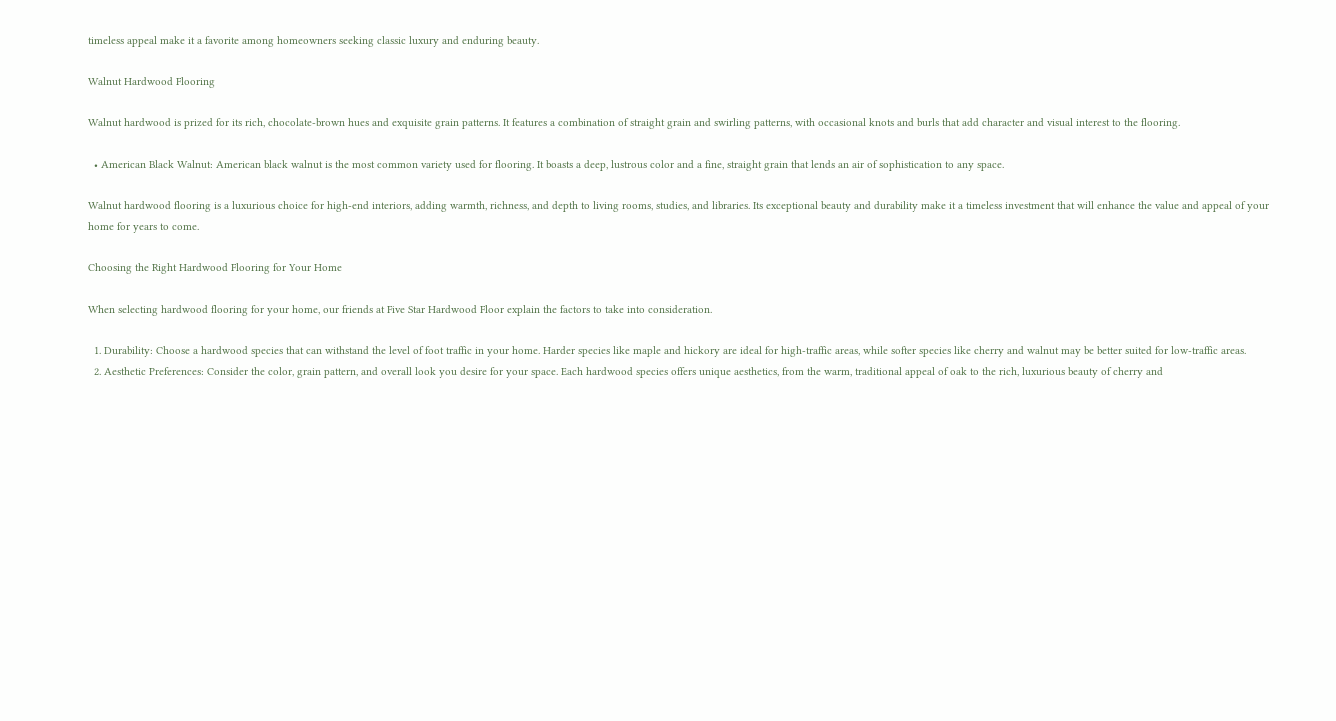timeless appeal make it a favorite among homeowners seeking classic luxury and enduring beauty.

Walnut Hardwood Flooring

Walnut hardwood is prized for its rich, chocolate-brown hues and exquisite grain patterns. It features a combination of straight grain and swirling patterns, with occasional knots and burls that add character and visual interest to the flooring.

  • American Black Walnut: American black walnut is the most common variety used for flooring. It boasts a deep, lustrous color and a fine, straight grain that lends an air of sophistication to any space.

Walnut hardwood flooring is a luxurious choice for high-end interiors, adding warmth, richness, and depth to living rooms, studies, and libraries. Its exceptional beauty and durability make it a timeless investment that will enhance the value and appeal of your home for years to come.

Choosing the Right Hardwood Flooring for Your Home

When selecting hardwood flooring for your home, our friends at Five Star Hardwood Floor explain the factors to take into consideration.

  1. Durability: Choose a hardwood species that can withstand the level of foot traffic in your home. Harder species like maple and hickory are ideal for high-traffic areas, while softer species like cherry and walnut may be better suited for low-traffic areas.
  2. Aesthetic Preferences: Consider the color, grain pattern, and overall look you desire for your space. Each hardwood species offers unique aesthetics, from the warm, traditional appeal of oak to the rich, luxurious beauty of cherry and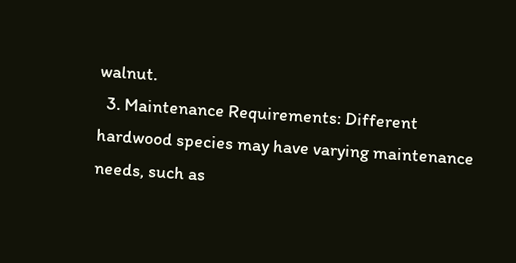walnut.
  3. Maintenance Requirements: Different hardwood species may have varying maintenance needs, such as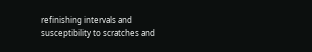refinishing intervals and susceptibility to scratches and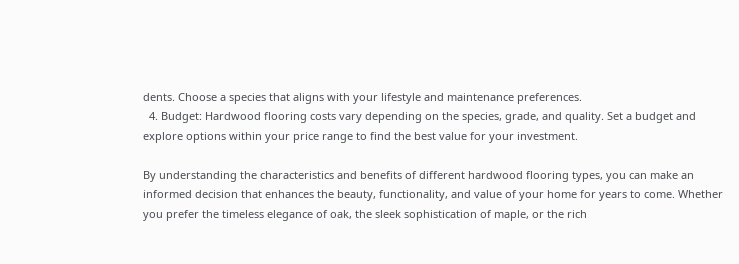dents. Choose a species that aligns with your lifestyle and maintenance preferences.
  4. Budget: Hardwood flooring costs vary depending on the species, grade, and quality. Set a budget and explore options within your price range to find the best value for your investment.

By understanding the characteristics and benefits of different hardwood flooring types, you can make an informed decision that enhances the beauty, functionality, and value of your home for years to come. Whether you prefer the timeless elegance of oak, the sleek sophistication of maple, or the rich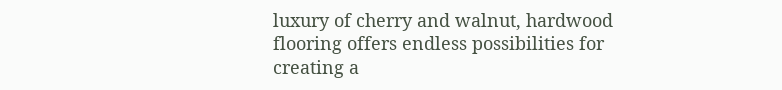luxury of cherry and walnut, hardwood flooring offers endless possibilities for creating a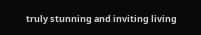truly stunning and inviting living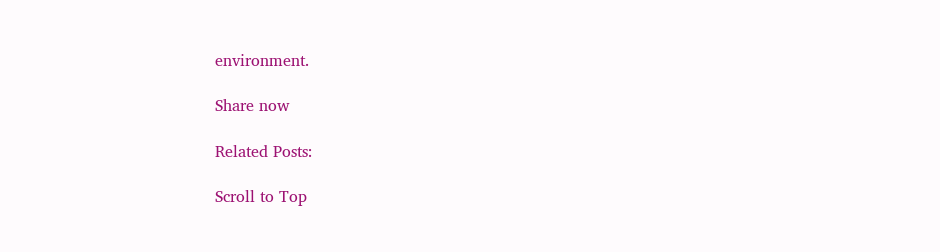environment.

Share now

Related Posts:

Scroll to Top